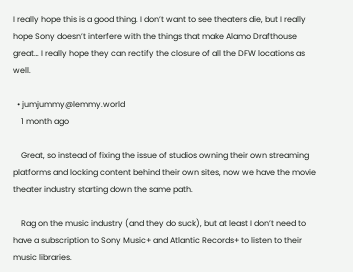I really hope this is a good thing. I don’t want to see theaters die, but I really hope Sony doesn’t interfere with the things that make Alamo Drafthouse great… I really hope they can rectify the closure of all the DFW locations as well.

  • jumjummy@lemmy.world
    1 month ago

    Great, so instead of fixing the issue of studios owning their own streaming platforms and locking content behind their own sites, now we have the movie theater industry starting down the same path.

    Rag on the music industry (and they do suck), but at least I don’t need to have a subscription to Sony Music+ and Atlantic Records+ to listen to their music libraries.